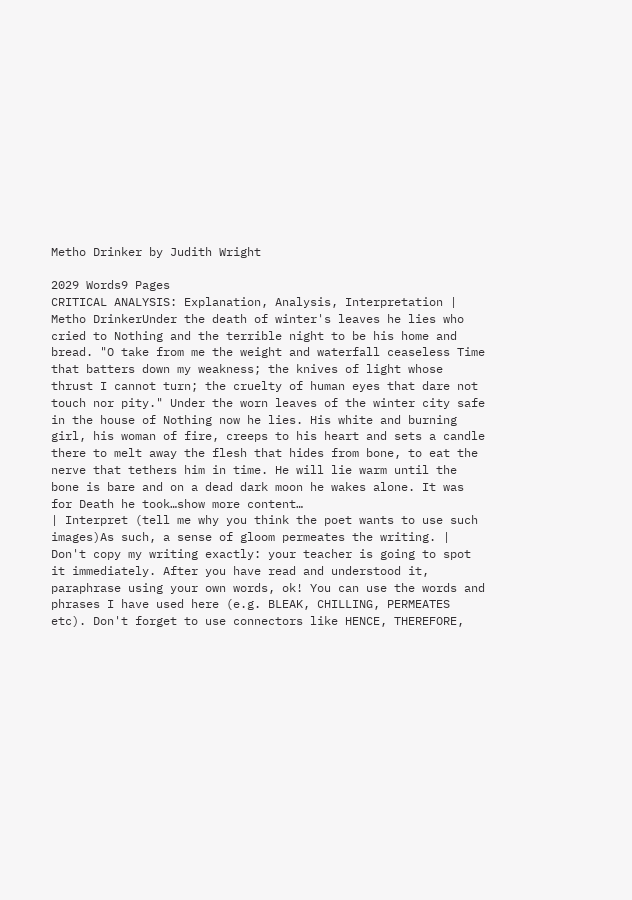Metho Drinker by Judith Wright

2029 Words9 Pages
CRITICAL ANALYSIS: Explanation, Analysis, Interpretation | Metho DrinkerUnder the death of winter's leaves he lies who cried to Nothing and the terrible night to be his home and bread. "O take from me the weight and waterfall ceaseless Time that batters down my weakness; the knives of light whose thrust I cannot turn; the cruelty of human eyes that dare not touch nor pity." Under the worn leaves of the winter city safe in the house of Nothing now he lies. His white and burning girl, his woman of fire, creeps to his heart and sets a candle there to melt away the flesh that hides from bone, to eat the nerve that tethers him in time. He will lie warm until the bone is bare and on a dead dark moon he wakes alone. It was for Death he took…show more content…
| Interpret (tell me why you think the poet wants to use such images)As such, a sense of gloom permeates the writing. | Don't copy my writing exactly: your teacher is going to spot it immediately. After you have read and understood it, paraphrase using your own words, ok! You can use the words and phrases I have used here (e.g. BLEAK, CHILLING, PERMEATES etc). Don't forget to use connectors like HENCE, THEREFORE,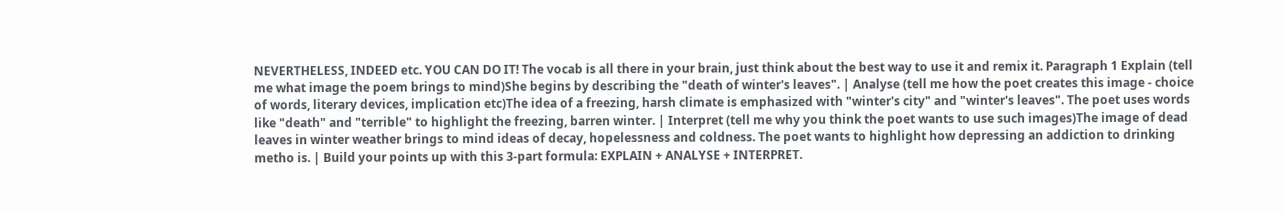NEVERTHELESS, INDEED etc. YOU CAN DO IT! The vocab is all there in your brain, just think about the best way to use it and remix it. Paragraph 1 Explain (tell me what image the poem brings to mind)She begins by describing the "death of winter's leaves". | Analyse (tell me how the poet creates this image - choice of words, literary devices, implication etc)The idea of a freezing, harsh climate is emphasized with "winter's city" and "winter's leaves". The poet uses words like "death" and "terrible" to highlight the freezing, barren winter. | Interpret (tell me why you think the poet wants to use such images)The image of dead leaves in winter weather brings to mind ideas of decay, hopelessness and coldness. The poet wants to highlight how depressing an addiction to drinking metho is. | Build your points up with this 3-part formula: EXPLAIN + ANALYSE + INTERPRET.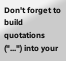Don't forget to build quotations ("...") into your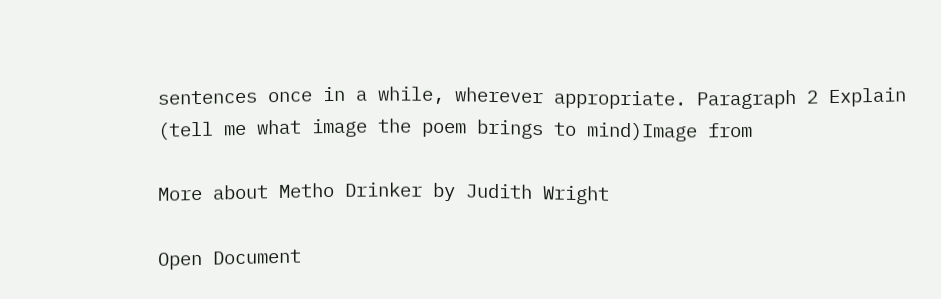sentences once in a while, wherever appropriate. Paragraph 2 Explain (tell me what image the poem brings to mind)Image from

More about Metho Drinker by Judith Wright

Open Document